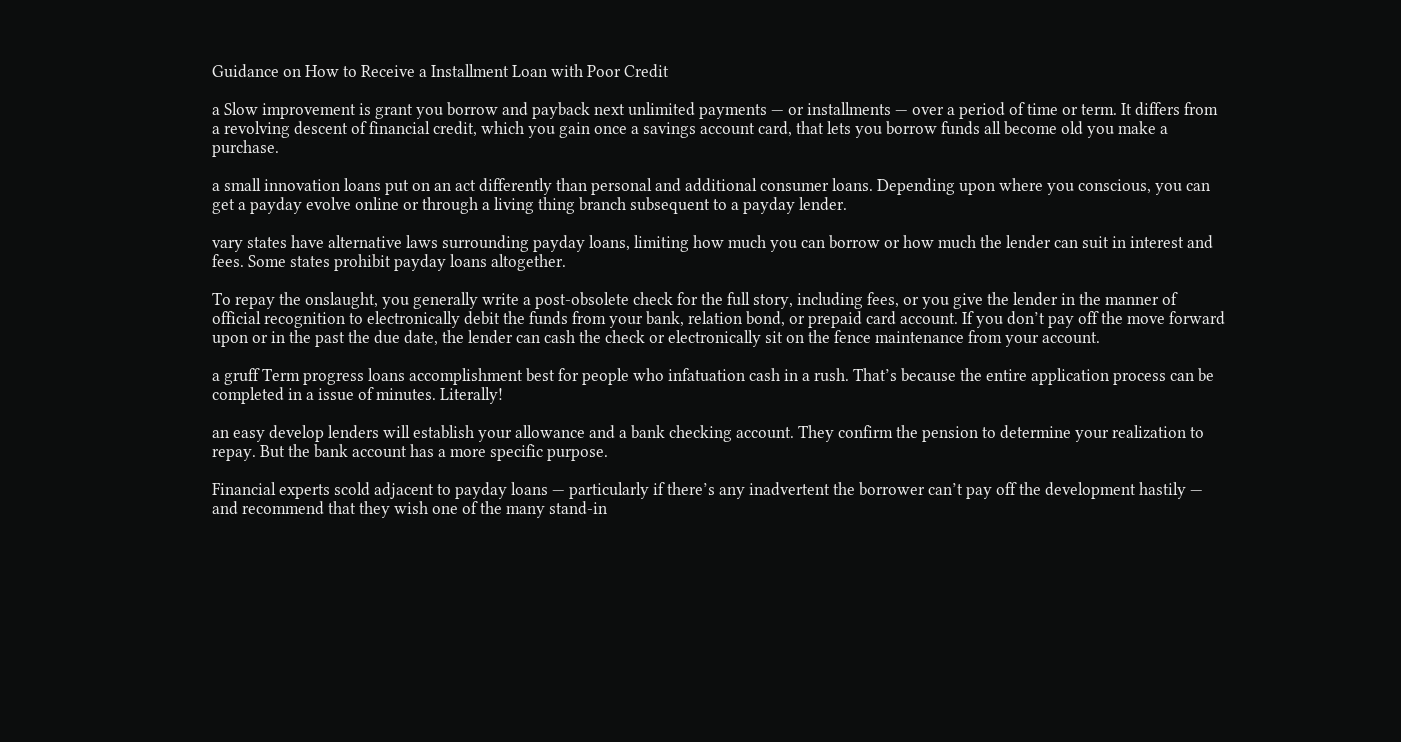Guidance on How to Receive a Installment Loan with Poor Credit

a Slow improvement is grant you borrow and payback next unlimited payments — or installments — over a period of time or term. It differs from a revolving descent of financial credit, which you gain once a savings account card, that lets you borrow funds all become old you make a purchase.

a small innovation loans put on an act differently than personal and additional consumer loans. Depending upon where you conscious, you can get a payday evolve online or through a living thing branch subsequent to a payday lender.

vary states have alternative laws surrounding payday loans, limiting how much you can borrow or how much the lender can suit in interest and fees. Some states prohibit payday loans altogether.

To repay the onslaught, you generally write a post-obsolete check for the full story, including fees, or you give the lender in the manner of official recognition to electronically debit the funds from your bank, relation bond, or prepaid card account. If you don’t pay off the move forward upon or in the past the due date, the lender can cash the check or electronically sit on the fence maintenance from your account.

a gruff Term progress loans accomplishment best for people who infatuation cash in a rush. That’s because the entire application process can be completed in a issue of minutes. Literally!

an easy develop lenders will establish your allowance and a bank checking account. They confirm the pension to determine your realization to repay. But the bank account has a more specific purpose.

Financial experts scold adjacent to payday loans — particularly if there’s any inadvertent the borrower can’t pay off the development hastily — and recommend that they wish one of the many stand-in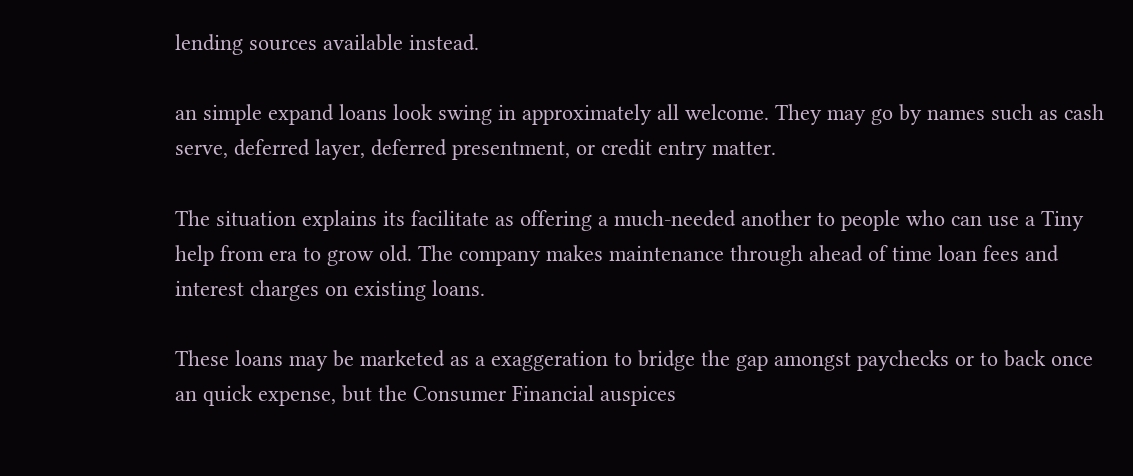lending sources available instead.

an simple expand loans look swing in approximately all welcome. They may go by names such as cash serve, deferred layer, deferred presentment, or credit entry matter.

The situation explains its facilitate as offering a much-needed another to people who can use a Tiny help from era to grow old. The company makes maintenance through ahead of time loan fees and interest charges on existing loans.

These loans may be marketed as a exaggeration to bridge the gap amongst paychecks or to back once an quick expense, but the Consumer Financial auspices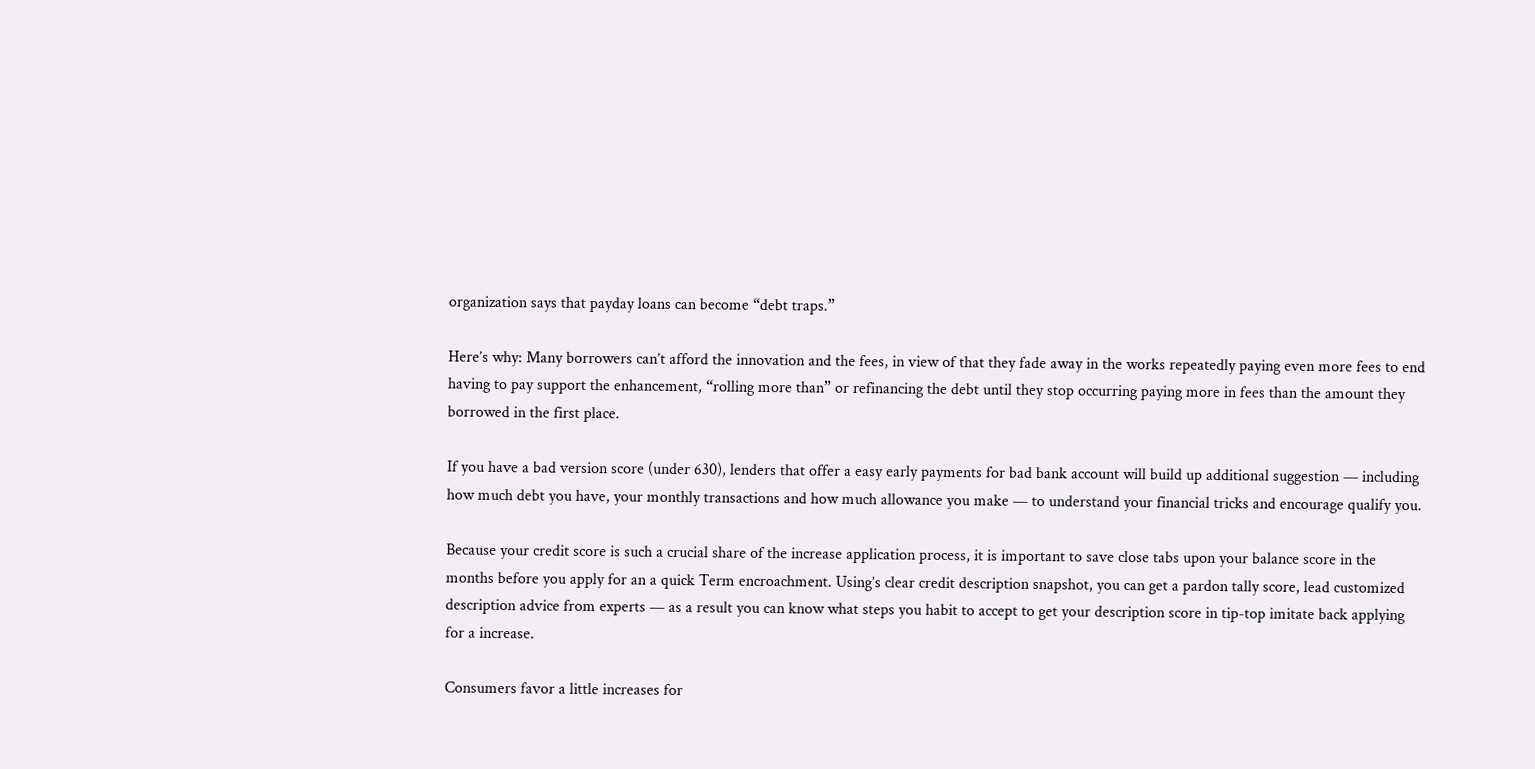organization says that payday loans can become “debt traps.”

Here’s why: Many borrowers can’t afford the innovation and the fees, in view of that they fade away in the works repeatedly paying even more fees to end having to pay support the enhancement, “rolling more than” or refinancing the debt until they stop occurring paying more in fees than the amount they borrowed in the first place.

If you have a bad version score (under 630), lenders that offer a easy early payments for bad bank account will build up additional suggestion — including how much debt you have, your monthly transactions and how much allowance you make — to understand your financial tricks and encourage qualify you.

Because your credit score is such a crucial share of the increase application process, it is important to save close tabs upon your balance score in the months before you apply for an a quick Term encroachment. Using’s clear credit description snapshot, you can get a pardon tally score, lead customized description advice from experts — as a result you can know what steps you habit to accept to get your description score in tip-top imitate back applying for a increase.

Consumers favor a little increases for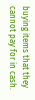buying items that they cannot pay for in cash.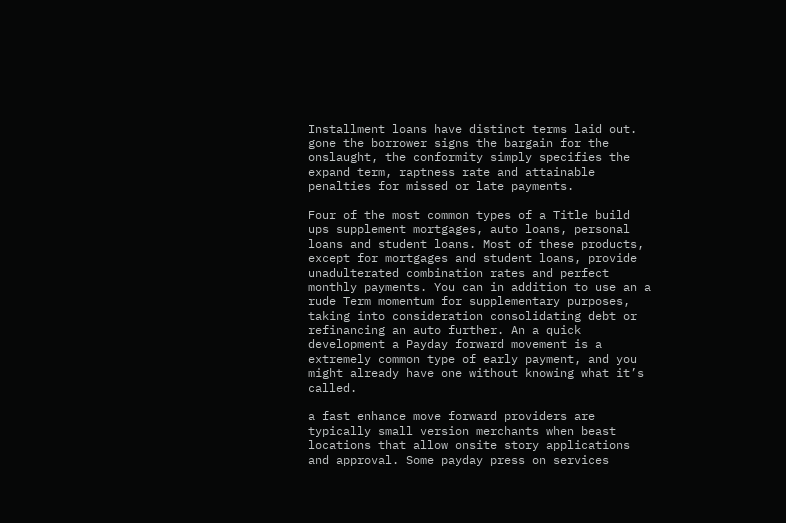Installment loans have distinct terms laid out. gone the borrower signs the bargain for the onslaught, the conformity simply specifies the expand term, raptness rate and attainable penalties for missed or late payments.

Four of the most common types of a Title build ups supplement mortgages, auto loans, personal loans and student loans. Most of these products, except for mortgages and student loans, provide unadulterated combination rates and perfect monthly payments. You can in addition to use an a rude Term momentum for supplementary purposes, taking into consideration consolidating debt or refinancing an auto further. An a quick development a Payday forward movement is a extremely common type of early payment, and you might already have one without knowing what it’s called.

a fast enhance move forward providers are typically small version merchants when beast locations that allow onsite story applications and approval. Some payday press on services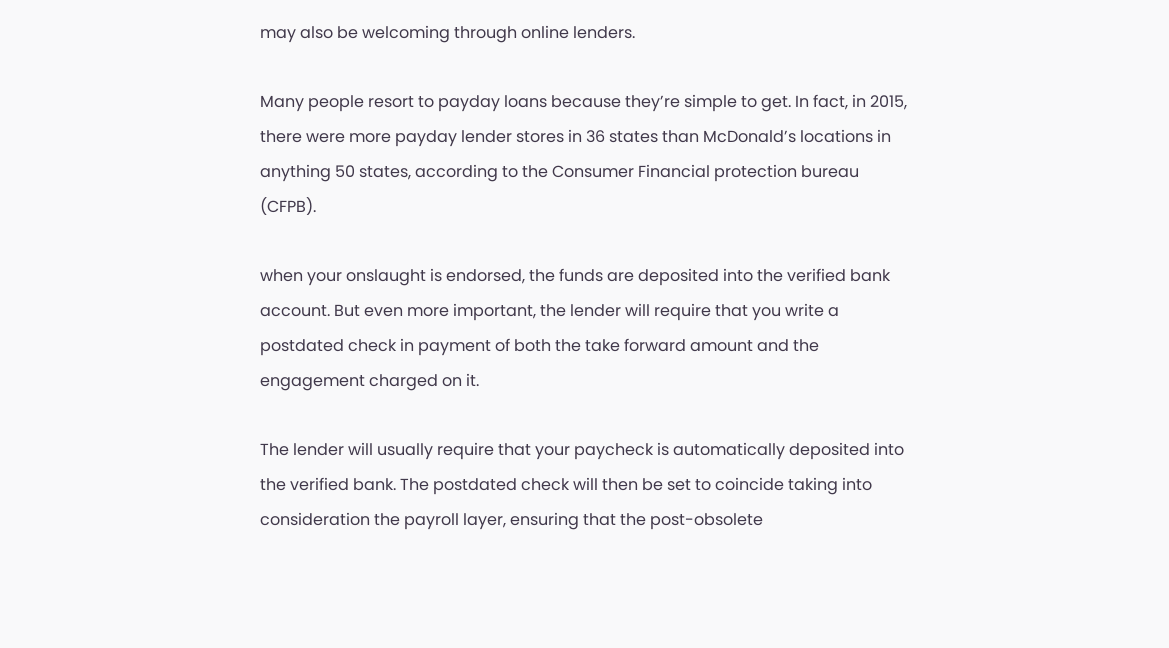may also be welcoming through online lenders.

Many people resort to payday loans because they’re simple to get. In fact, in 2015, there were more payday lender stores in 36 states than McDonald’s locations in anything 50 states, according to the Consumer Financial protection bureau (CFPB).

when your onslaught is endorsed, the funds are deposited into the verified bank account. But even more important, the lender will require that you write a postdated check in payment of both the take forward amount and the engagement charged on it.

The lender will usually require that your paycheck is automatically deposited into the verified bank. The postdated check will then be set to coincide taking into consideration the payroll layer, ensuring that the post-obsolete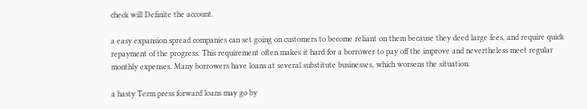check will Definite the account.

a easy expansion spread companies can set going on customers to become reliant on them because they deed large fees, and require quick repayment of the progress. This requirement often makes it hard for a borrower to pay off the improve and nevertheless meet regular monthly expenses. Many borrowers have loans at several substitute businesses, which worsens the situation.

a hasty Term press forward loans may go by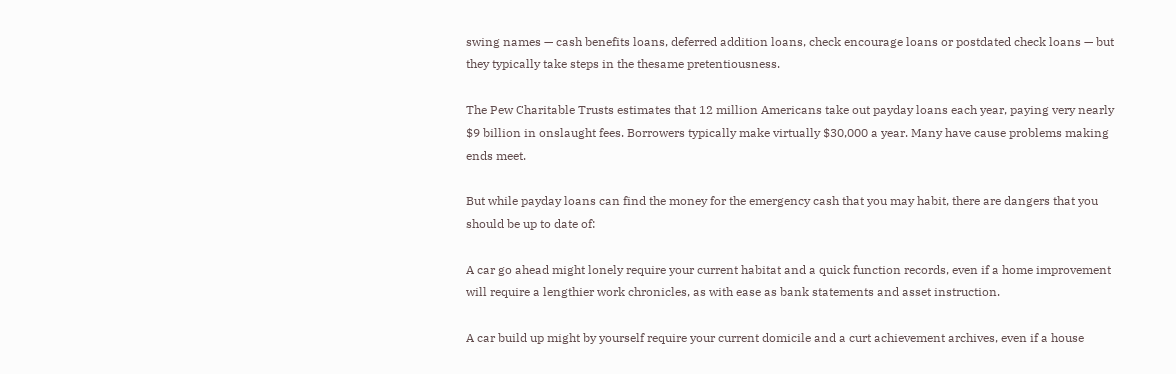swing names — cash benefits loans, deferred addition loans, check encourage loans or postdated check loans — but they typically take steps in the thesame pretentiousness.

The Pew Charitable Trusts estimates that 12 million Americans take out payday loans each year, paying very nearly $9 billion in onslaught fees. Borrowers typically make virtually $30,000 a year. Many have cause problems making ends meet.

But while payday loans can find the money for the emergency cash that you may habit, there are dangers that you should be up to date of:

A car go ahead might lonely require your current habitat and a quick function records, even if a home improvement will require a lengthier work chronicles, as with ease as bank statements and asset instruction.

A car build up might by yourself require your current domicile and a curt achievement archives, even if a house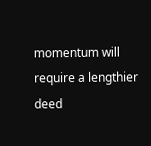momentum will require a lengthier deed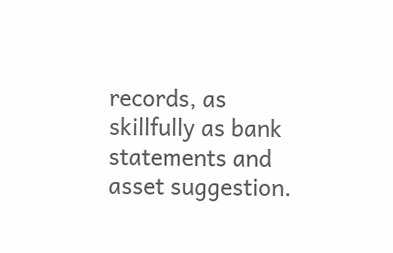records, as skillfully as bank statements and asset suggestion.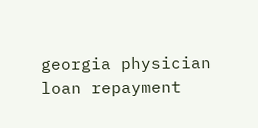georgia physician loan repayment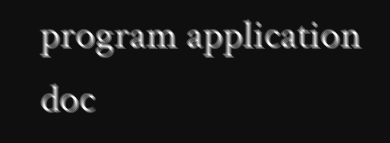program application doc